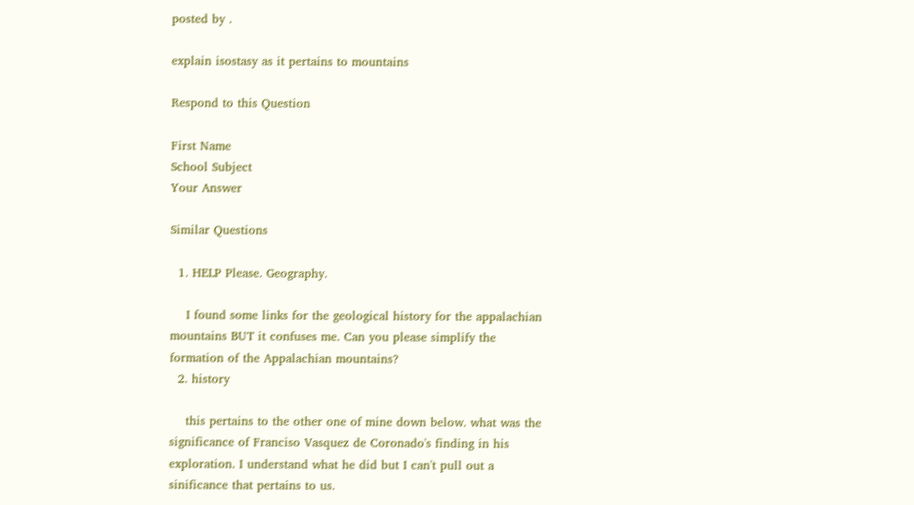posted by .

explain isostasy as it pertains to mountains

Respond to this Question

First Name
School Subject
Your Answer

Similar Questions

  1. HELP Please. Geography.

    I found some links for the geological history for the appalachian mountains BUT it confuses me. Can you please simplify the formation of the Appalachian mountains?
  2. history

    this pertains to the other one of mine down below. what was the significance of Franciso Vasquez de Coronado's finding in his exploration. I understand what he did but I can't pull out a sinificance that pertains to us.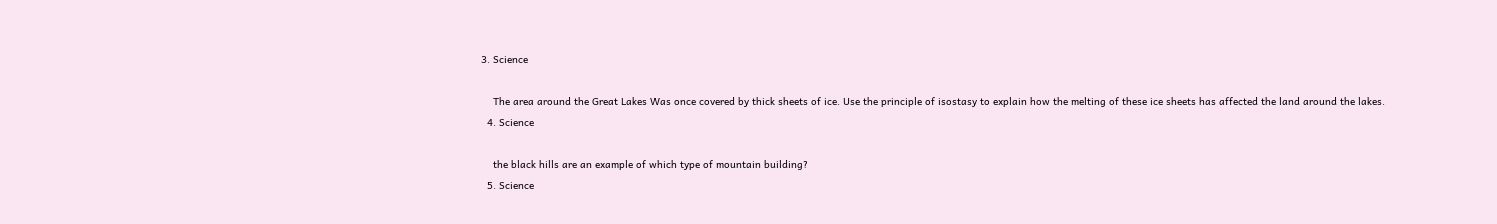3. Science

    The area around the Great Lakes Was once covered by thick sheets of ice. Use the principle of isostasy to explain how the melting of these ice sheets has affected the land around the lakes.
  4. Science

    the black hills are an example of which type of mountain building?
  5. Science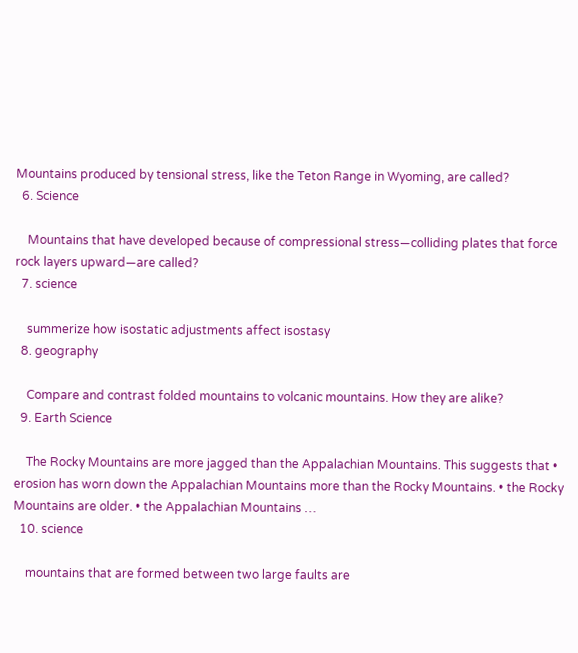Mountains produced by tensional stress, like the Teton Range in Wyoming, are called?
  6. Science

    Mountains that have developed because of compressional stress—colliding plates that force rock layers upward—are called?
  7. science

    summerize how isostatic adjustments affect isostasy
  8. geography

    Compare and contrast folded mountains to volcanic mountains. How they are alike?
  9. Earth Science

    The Rocky Mountains are more jagged than the Appalachian Mountains. This suggests that • erosion has worn down the Appalachian Mountains more than the Rocky Mountains. • the Rocky Mountains are older. • the Appalachian Mountains …
  10. science

    mountains that are formed between two large faults are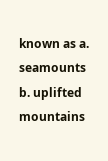known as a. seamounts b. uplifted mountains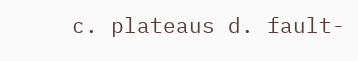c. plateaus d. fault-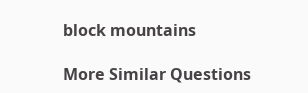block mountains

More Similar Questions